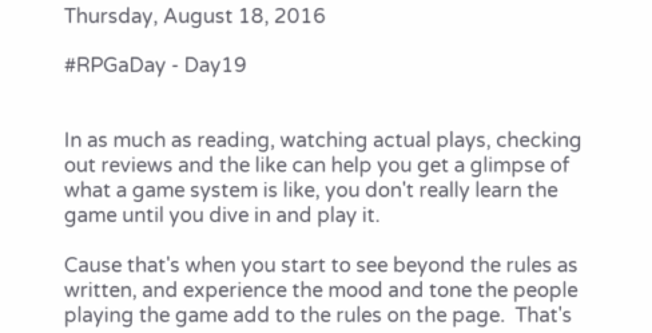Thursday, August 18, 2016

#RPGaDay - Day19


In as much as reading, watching actual plays, checking out reviews and the like can help you get a glimpse of what a game system is like, you don't really learn the game until you dive in and play it.

Cause that's when you start to see beyond the rules as written, and experience the mood and tone the people playing the game add to the rules on the page.  That's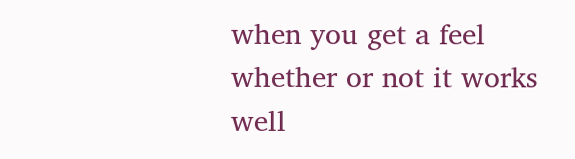when you get a feel whether or not it works well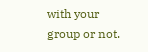with your group or not.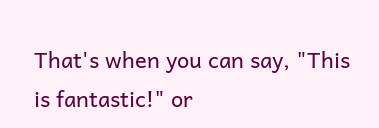That's when you can say, "This is fantastic!" or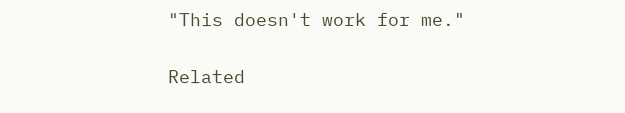"This doesn't work for me."

Related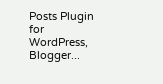Posts Plugin for WordPress, Blogger...